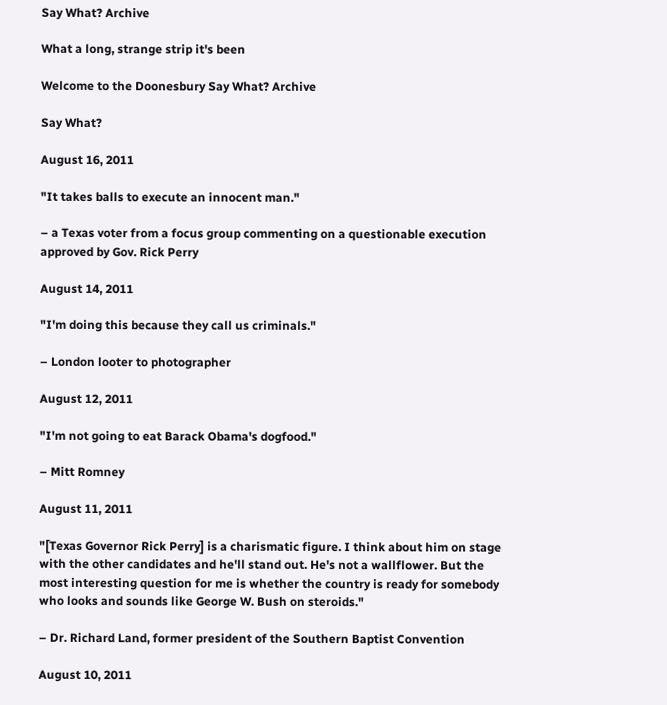Say What? Archive

What a long, strange strip it's been

Welcome to the Doonesbury Say What? Archive

Say What?

August 16, 2011

"It takes balls to execute an innocent man."

– a Texas voter from a focus group commenting on a questionable execution approved by Gov. Rick Perry

August 14, 2011

"I'm doing this because they call us criminals."

– London looter to photographer

August 12, 2011

"I'm not going to eat Barack Obama's dogfood."

– Mitt Romney

August 11, 2011

"[Texas Governor Rick Perry] is a charismatic figure. I think about him on stage with the other candidates and he'll stand out. He's not a wallflower. But the most interesting question for me is whether the country is ready for somebody who looks and sounds like George W. Bush on steroids."

– Dr. Richard Land, former president of the Southern Baptist Convention

August 10, 2011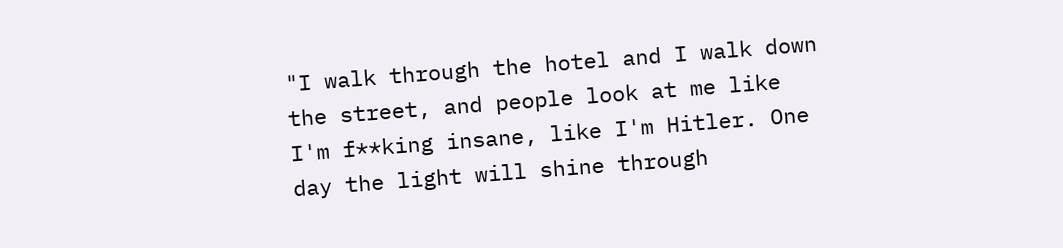"I walk through the hotel and I walk down the street, and people look at me like I'm f**king insane, like I'm Hitler. One day the light will shine through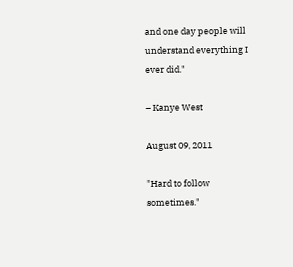and one day people will understand everything I ever did."

– Kanye West

August 09, 2011

"Hard to follow sometimes."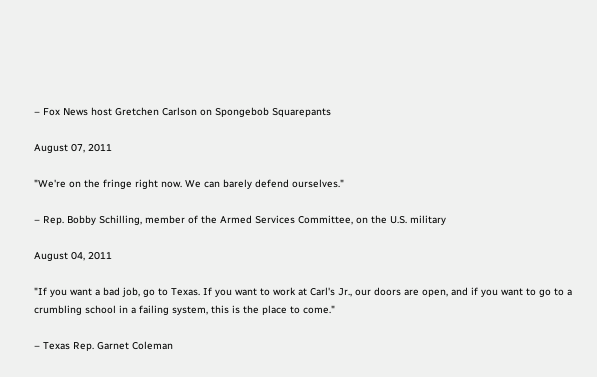– Fox News host Gretchen Carlson on Spongebob Squarepants

August 07, 2011

"We're on the fringe right now. We can barely defend ourselves."

– Rep. Bobby Schilling, member of the Armed Services Committee, on the U.S. military

August 04, 2011

"If you want a bad job, go to Texas. If you want to work at Carl's Jr., our doors are open, and if you want to go to a crumbling school in a failing system, this is the place to come."

– Texas Rep. Garnet Coleman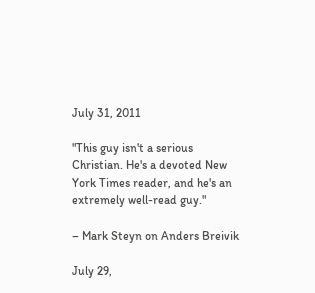July 31, 2011

"This guy isn't a serious Christian. He's a devoted New York Times reader, and he's an extremely well-read guy."

– Mark Steyn on Anders Breivik

July 29,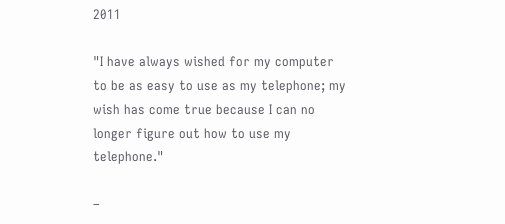2011

"I have always wished for my computer to be as easy to use as my telephone; my wish has come true because I can no longer figure out how to use my telephone."

–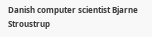Danish computer scientist Bjarne Stroustrup